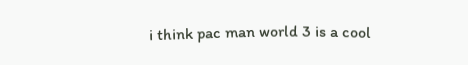i think pac man world 3 is a cool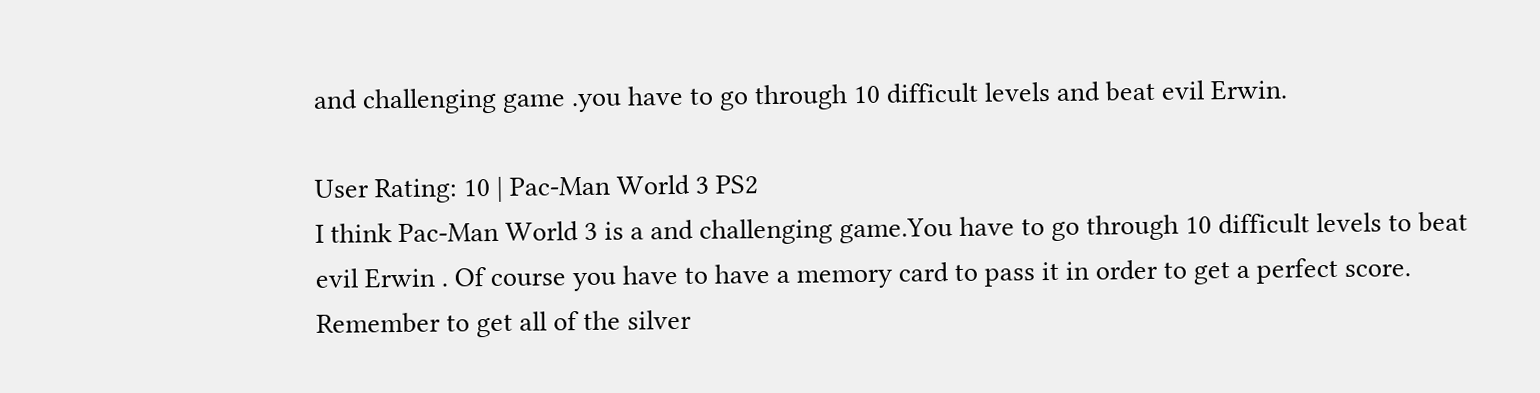and challenging game .you have to go through 10 difficult levels and beat evil Erwin.

User Rating: 10 | Pac-Man World 3 PS2
I think Pac-Man World 3 is a and challenging game.You have to go through 10 difficult levels to beat evil Erwin . Of course you have to have a memory card to pass it in order to get a perfect score. Remember to get all of the silver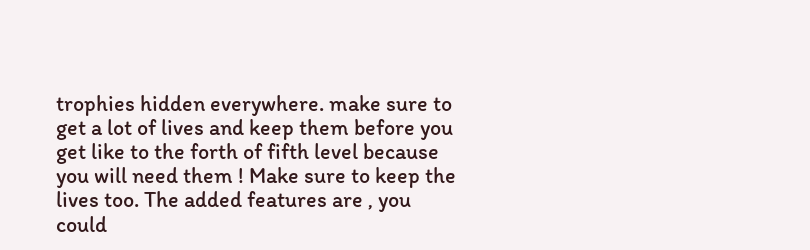trophies hidden everywhere. make sure to get a lot of lives and keep them before you get like to the forth of fifth level because you will need them ! Make sure to keep the lives too. The added features are , you could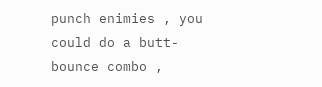punch enimies , you could do a butt-bounce combo ,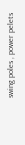swing poles , power pelets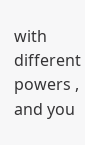with different powers , and you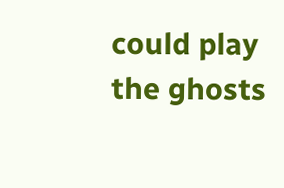could play the ghosts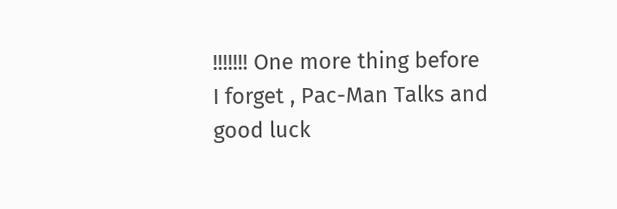!!!!!!! One more thing before I forget , Pac-Man Talks and good luck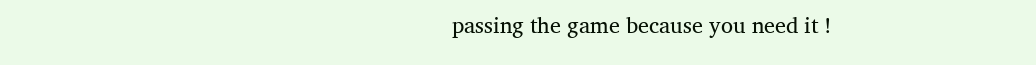passing the game because you need it !